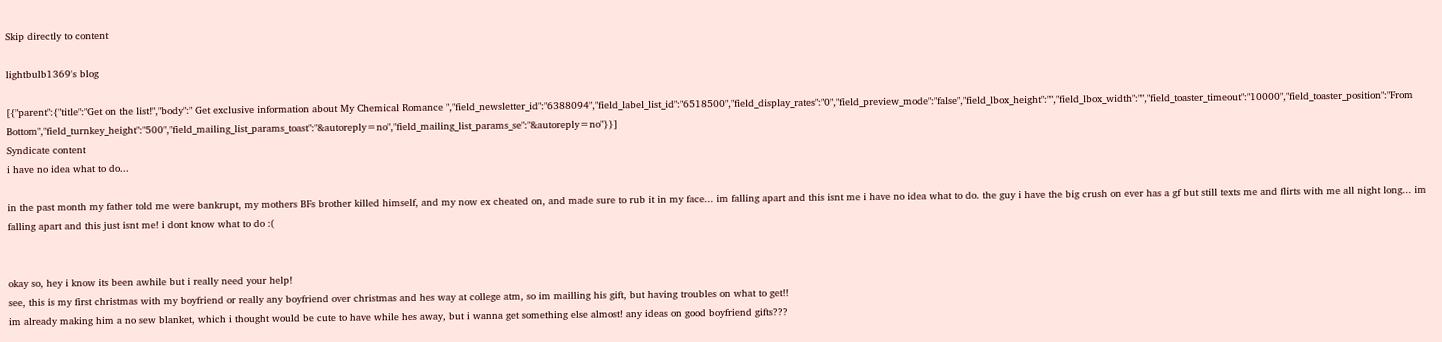Skip directly to content

lightbulb1369's blog

[{"parent":{"title":"Get on the list!","body":" Get exclusive information about My Chemical Romance ","field_newsletter_id":"6388094","field_label_list_id":"6518500","field_display_rates":"0","field_preview_mode":"false","field_lbox_height":"","field_lbox_width":"","field_toaster_timeout":"10000","field_toaster_position":"From Bottom","field_turnkey_height":"500","field_mailing_list_params_toast":"&autoreply=no","field_mailing_list_params_se":"&autoreply=no"}}]
Syndicate content
i have no idea what to do...

in the past month my father told me were bankrupt, my mothers BFs brother killed himself, and my now ex cheated on, and made sure to rub it in my face... im falling apart and this isnt me i have no idea what to do. the guy i have the big crush on ever has a gf but still texts me and flirts with me all night long... im falling apart and this just isnt me! i dont know what to do :(


okay so, hey i know its been awhile but i really need your help!
see, this is my first christmas with my boyfriend or really any boyfriend over christmas and hes way at college atm, so im mailling his gift, but having troubles on what to get!!
im already making him a no sew blanket, which i thought would be cute to have while hes away, but i wanna get something else almost! any ideas on good boyfriend gifts???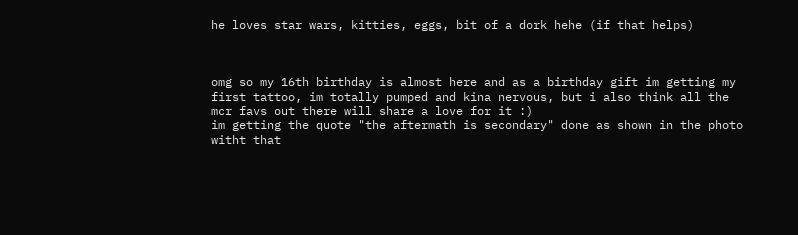he loves star wars, kitties, eggs, bit of a dork hehe (if that helps)



omg so my 16th birthday is almost here and as a birthday gift im getting my first tattoo, im totally pumped and kina nervous, but i also think all the mcr favs out there will share a love for it :)
im getting the quote "the aftermath is secondary" done as shown in the photo witht that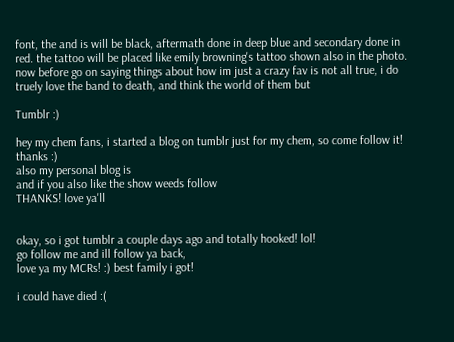font, the and is will be black, aftermath done in deep blue and secondary done in red. the tattoo will be placed like emily browning's tattoo shown also in the photo.
now before go on saying things about how im just a crazy fav is not all true, i do truely love the band to death, and think the world of them but

Tumblr :)

hey my chem fans, i started a blog on tumblr just for my chem, so come follow it! thanks :)
also my personal blog is
and if you also like the show weeds follow
THANKS! love ya'll


okay, so i got tumblr a couple days ago and totally hooked! lol!
go follow me and ill follow ya back,
love ya my MCRs! :) best family i got!

i could have died :(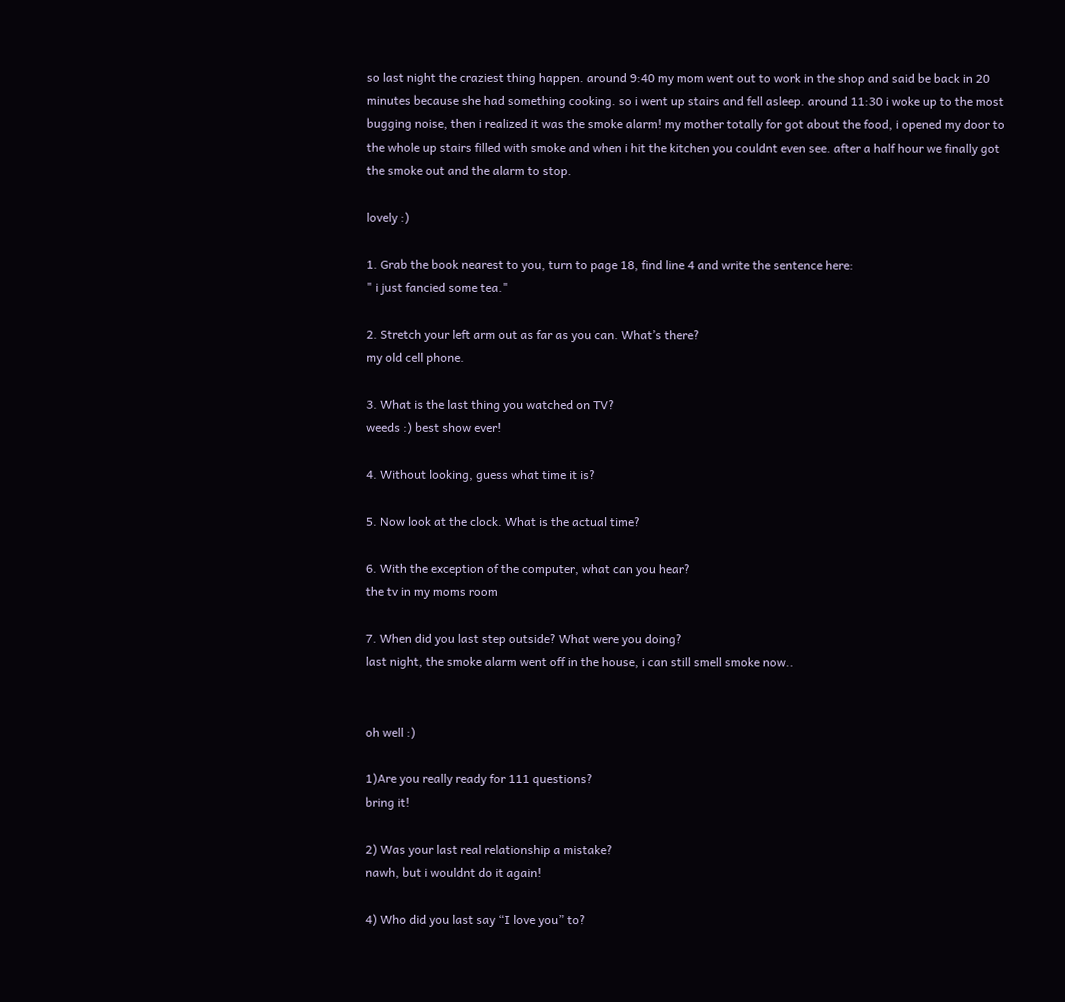so last night the craziest thing happen. around 9:40 my mom went out to work in the shop and said be back in 20 minutes because she had something cooking. so i went up stairs and fell asleep. around 11:30 i woke up to the most bugging noise, then i realized it was the smoke alarm! my mother totally for got about the food, i opened my door to the whole up stairs filled with smoke and when i hit the kitchen you couldnt even see. after a half hour we finally got the smoke out and the alarm to stop.

lovely :)

1. Grab the book nearest to you, turn to page 18, find line 4 and write the sentence here:
" i just fancied some tea."

2. Stretch your left arm out as far as you can. What’s there?
my old cell phone.

3. What is the last thing you watched on TV?
weeds :) best show ever!

4. Without looking, guess what time it is?

5. Now look at the clock. What is the actual time?

6. With the exception of the computer, what can you hear?
the tv in my moms room

7. When did you last step outside? What were you doing?
last night, the smoke alarm went off in the house, i can still smell smoke now..


oh well :)

1)Are you really ready for 111 questions?
bring it!

2) Was your last real relationship a mistake?
nawh, but i wouldnt do it again!

4) Who did you last say “I love you” to?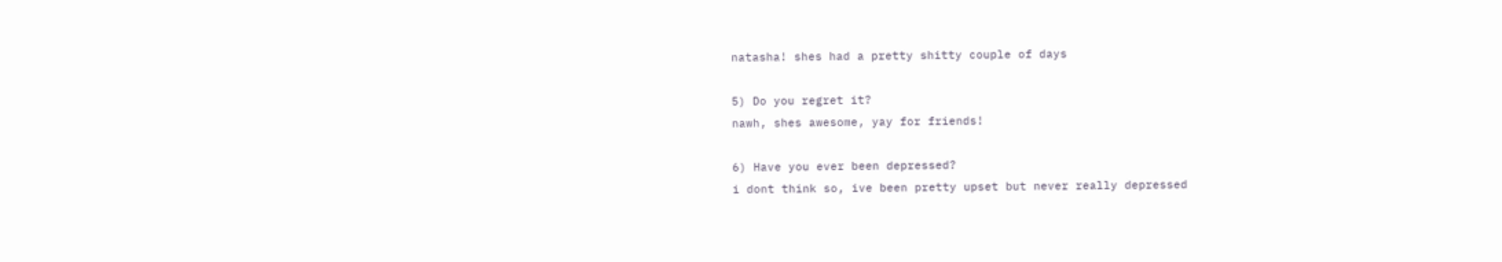natasha! shes had a pretty shitty couple of days

5) Do you regret it?
nawh, shes awesome, yay for friends!

6) Have you ever been depressed?
i dont think so, ive been pretty upset but never really depressed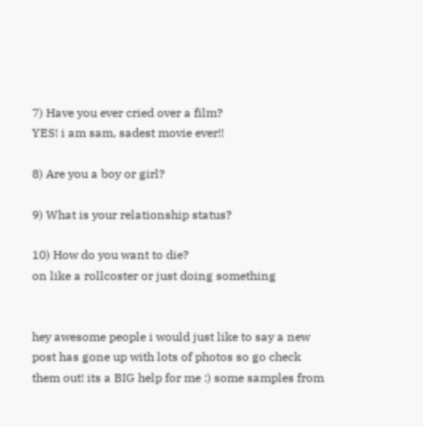7) Have you ever cried over a film?
YES! i am sam, sadest movie ever!!

8) Are you a boy or girl?

9) What is your relationship status?

10) How do you want to die?
on like a rollcoster or just doing something


hey awesome people i would just like to say a new post has gone up with lots of photos so go check them out! its a BIG help for me :) some samples from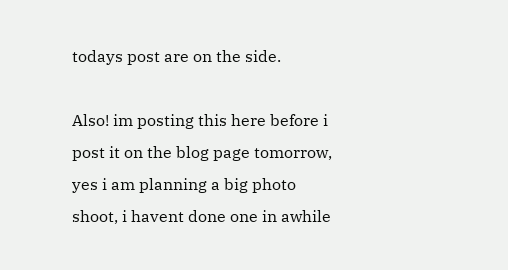todays post are on the side.

Also! im posting this here before i post it on the blog page tomorrow, yes i am planning a big photo shoot, i havent done one in awhile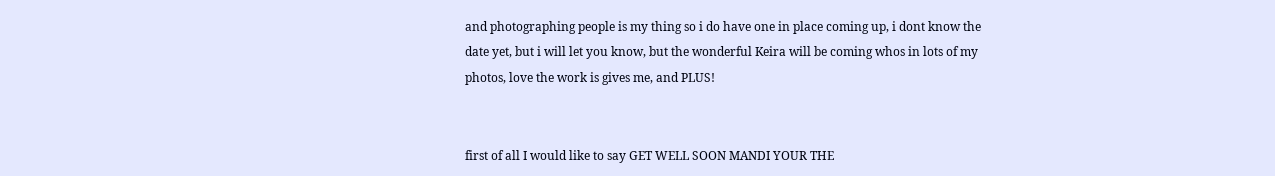and photographing people is my thing so i do have one in place coming up, i dont know the date yet, but i will let you know, but the wonderful Keira will be coming whos in lots of my photos, love the work is gives me, and PLUS!


first of all I would like to say GET WELL SOON MANDI YOUR THE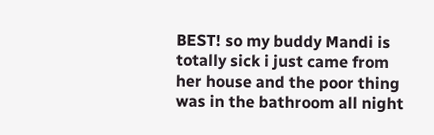BEST! so my buddy Mandi is totally sick i just came from her house and the poor thing was in the bathroom all night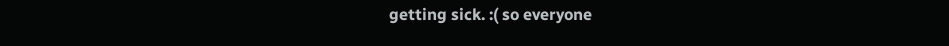getting sick. :( so everyone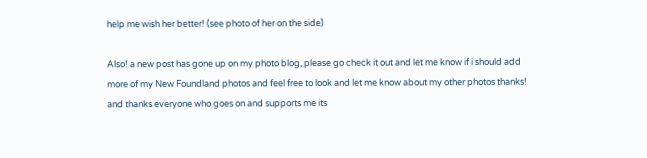help me wish her better! (see photo of her on the side)

Also! a new post has gone up on my photo blog, please go check it out and let me know if i should add more of my New Foundland photos and feel free to look and let me know about my other photos thanks! and thanks everyone who goes on and supports me its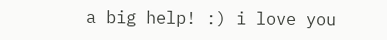a big help! :) i love you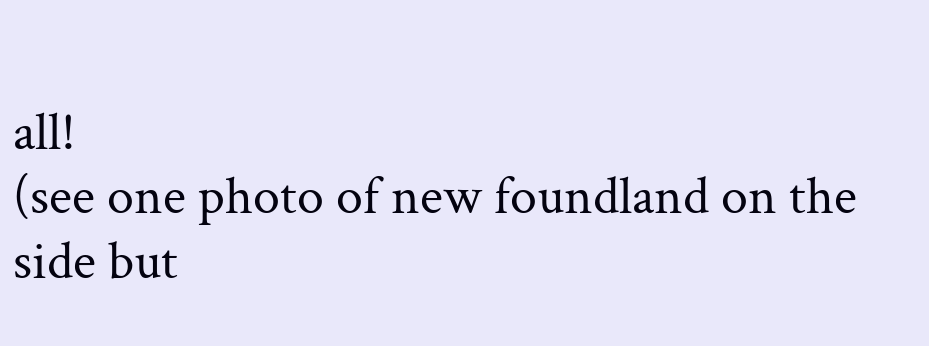all!
(see one photo of new foundland on the side but